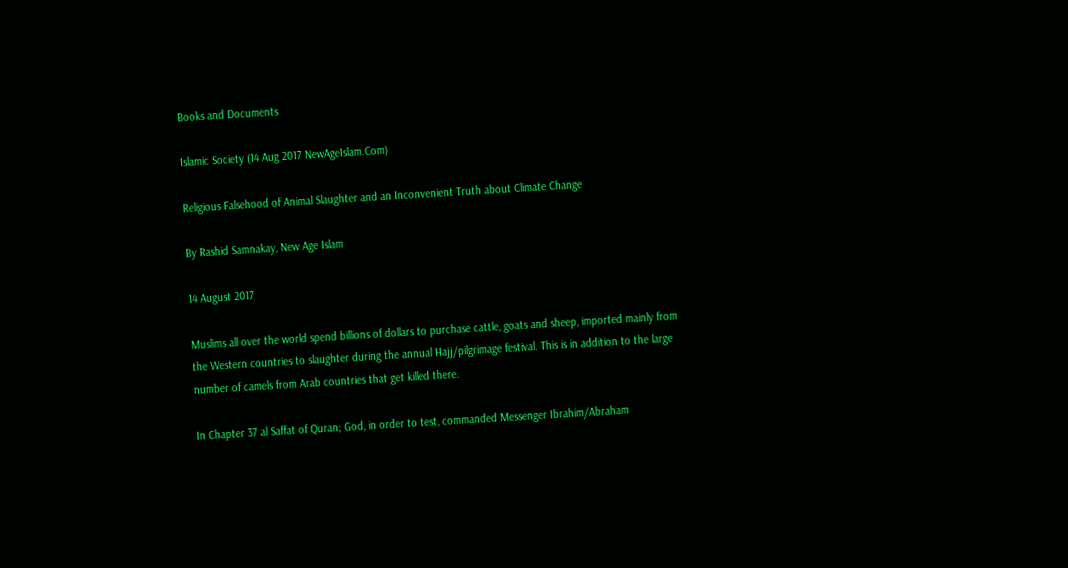Books and Documents

Islamic Society (14 Aug 2017 NewAgeIslam.Com)

Religious Falsehood of Animal Slaughter and an Inconvenient Truth about Climate Change

By Rashid Samnakay, New Age Islam

14 August 2017

Muslims all over the world spend billions of dollars to purchase cattle, goats and sheep, imported mainly from the Western countries to slaughter during the annual Hajj/pilgrimage festival. This is in addition to the large number of camels from Arab countries that get killed there.

In Chapter 37 al Saffat of Quran; God, in order to test, commanded Messenger Ibrahim/Abraham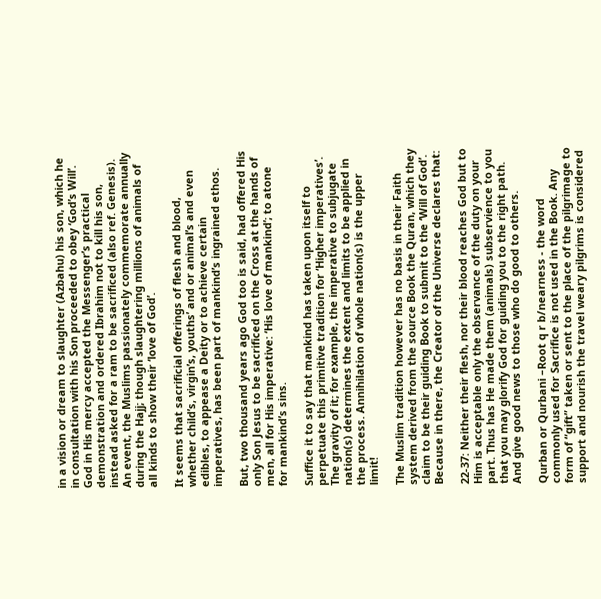in a vision or dream to slaughter (Azbahu) his son, which he in consultation with his Son proceeded to obey ‘God’s Will’.  God in His mercy accepted the Messenger’s practical demonstration and ordered Ibrahim not to kill his son, instead asked for a ram to be sacrificed (also ref. Genesis). An event, the Muslims passionately commemorate annually during the Hajj; though slaughtering millions of animals of all kinds to show their ‘love of God’.

It seems that sacrificial offerings of flesh and blood, whether child’s, virgin’s, youths’ and or animal’s and even edibles, to appease a Deity or to achieve certain imperatives, has been part of mankind’s ingrained ethos.

But, two thousand years ago God too is said, had offered His only Son Jesus to be sacrificed on the Cross at the hands of men, all for His imperative: ‘His love of mankind’; to atone for mankind’s sins.

Suffice it to say that mankind has taken upon itself to perpetuate this primitive tradition for ‘Higher imperatives’. The gravity of it; for example, the imperative to subjugate nation(s) determines the extent and limits to be applied in the process. Annihilation of whole nation(s) is the upper limit!

The Muslim tradition however has no basis in their Faith system derived from the source Book the Quran, which they claim to be their guiding Book to submit to the ‘Will of God’. Because in there, the Creator of the Universe declares that:

22-37: Neither their flesh, nor their blood reaches God but to Him is acceptable only the observance of the duty on your part. Thus has He made them (animals) subservience to you that you may glorify God for guiding you to the right path. And give good news to those who do good to others.

Qurban or Qurbani –Root q r b/nearness - the word commonly used for Sacrifice is not used in the Book. Any form of “gift” taken or sent to the place of the pilgrimage to support and nourish the travel weary pilgrims is considered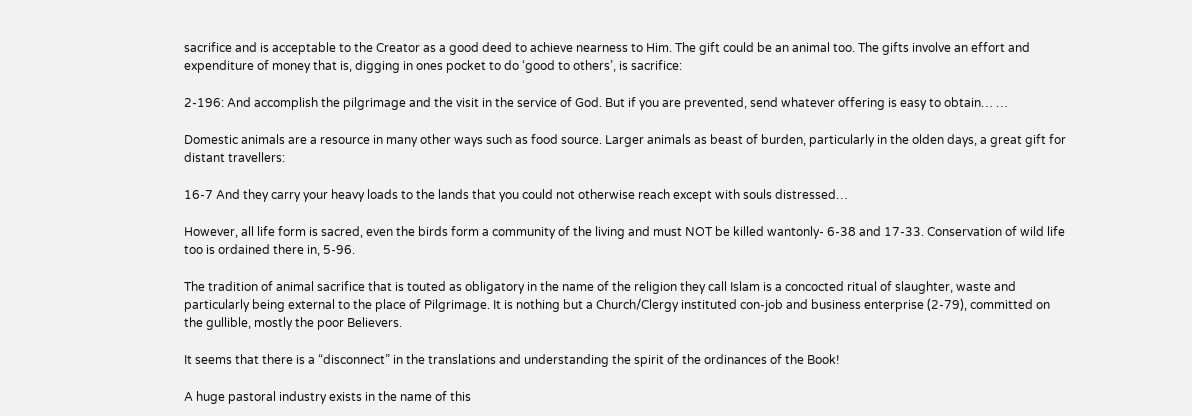sacrifice and is acceptable to the Creator as a good deed to achieve nearness to Him. The gift could be an animal too. The gifts involve an effort and expenditure of money that is, digging in ones pocket to do ‘good to others’, is sacrifice:

2-196: And accomplish the pilgrimage and the visit in the service of God. But if you are prevented, send whatever offering is easy to obtain… …

Domestic animals are a resource in many other ways such as food source. Larger animals as beast of burden, particularly in the olden days, a great gift for distant travellers:

16-7 And they carry your heavy loads to the lands that you could not otherwise reach except with souls distressed…

However, all life form is sacred, even the birds form a community of the living and must NOT be killed wantonly- 6-38 and 17-33. Conservation of wild life too is ordained there in, 5-96.

The tradition of animal sacrifice that is touted as obligatory in the name of the religion they call Islam is a concocted ritual of slaughter, waste and particularly being external to the place of Pilgrimage. It is nothing but a Church/Clergy instituted con-job and business enterprise (2-79), committed on the gullible, mostly the poor Believers.

It seems that there is a “disconnect” in the translations and understanding the spirit of the ordinances of the Book!

A huge pastoral industry exists in the name of this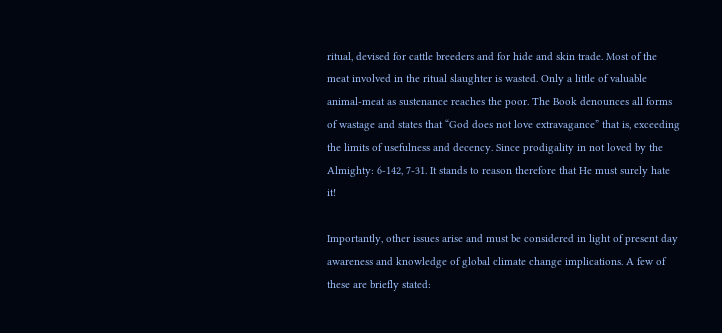ritual, devised for cattle breeders and for hide and skin trade. Most of the meat involved in the ritual slaughter is wasted. Only a little of valuable animal-meat as sustenance reaches the poor. The Book denounces all forms of wastage and states that “God does not love extravagance” that is, exceeding the limits of usefulness and decency. Since prodigality in not loved by the Almighty: 6-142, 7-31. It stands to reason therefore that He must surely hate it!

Importantly, other issues arise and must be considered in light of present day awareness and knowledge of global climate change implications. A few of these are briefly stated: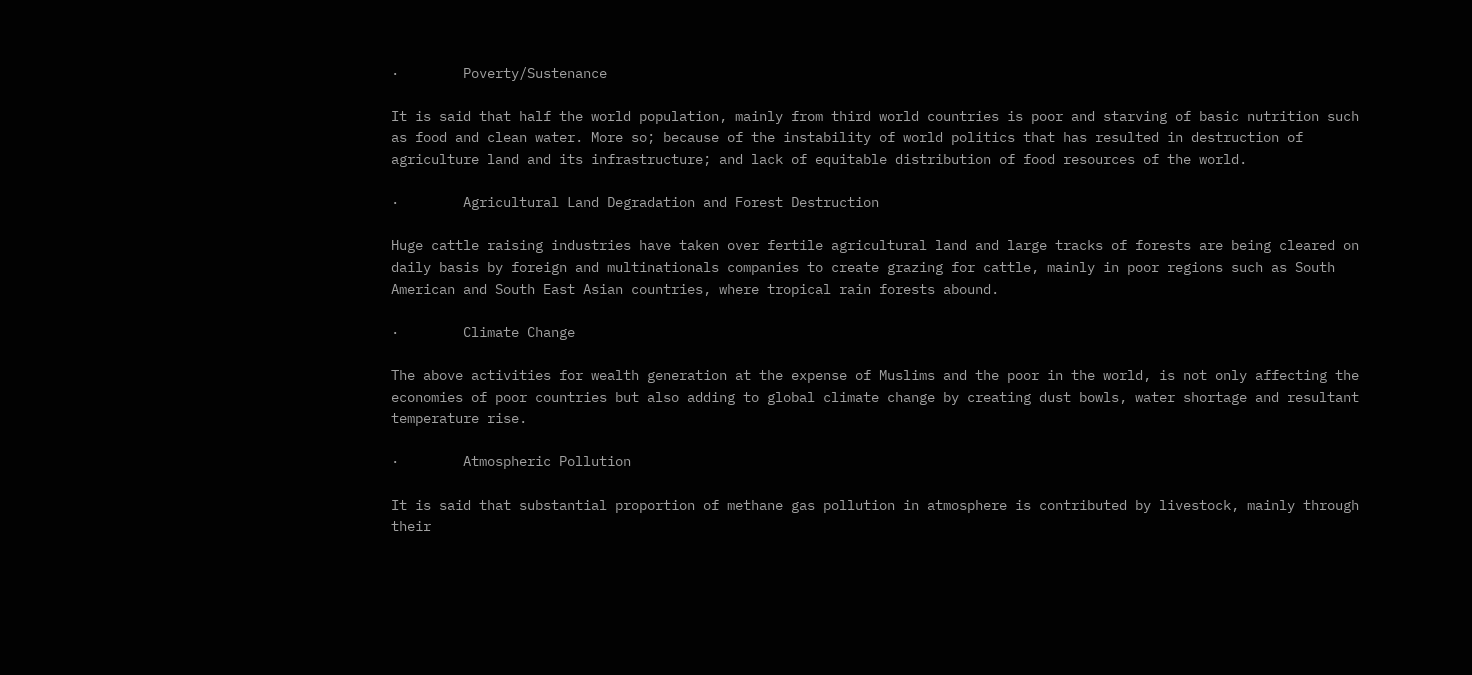·        Poverty/Sustenance

It is said that half the world population, mainly from third world countries is poor and starving of basic nutrition such as food and clean water. More so; because of the instability of world politics that has resulted in destruction of agriculture land and its infrastructure; and lack of equitable distribution of food resources of the world.

·        Agricultural Land Degradation and Forest Destruction

Huge cattle raising industries have taken over fertile agricultural land and large tracks of forests are being cleared on daily basis by foreign and multinationals companies to create grazing for cattle, mainly in poor regions such as South American and South East Asian countries, where tropical rain forests abound.

·        Climate Change

The above activities for wealth generation at the expense of Muslims and the poor in the world, is not only affecting the economies of poor countries but also adding to global climate change by creating dust bowls, water shortage and resultant temperature rise.

·        Atmospheric Pollution

It is said that substantial proportion of methane gas pollution in atmosphere is contributed by livestock, mainly through their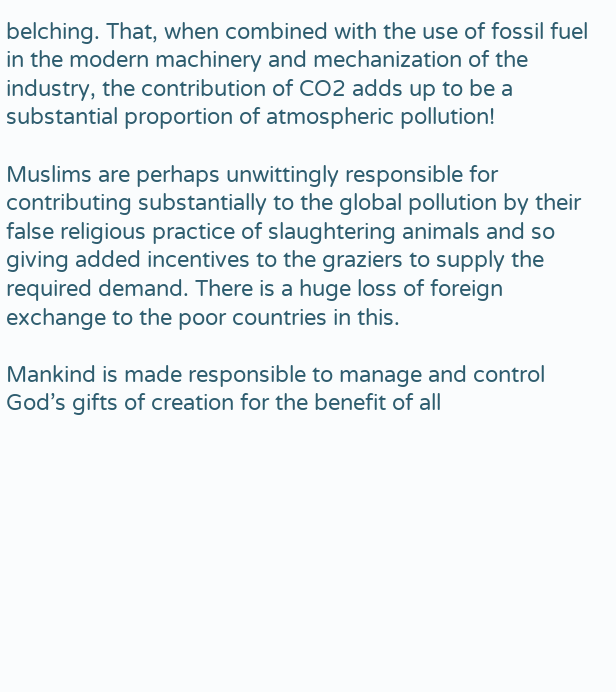belching. That, when combined with the use of fossil fuel in the modern machinery and mechanization of the industry, the contribution of CO2 adds up to be a substantial proportion of atmospheric pollution!

Muslims are perhaps unwittingly responsible for contributing substantially to the global pollution by their false religious practice of slaughtering animals and so giving added incentives to the graziers to supply the required demand. There is a huge loss of foreign exchange to the poor countries in this.

Mankind is made responsible to manage and control God’s gifts of creation for the benefit of all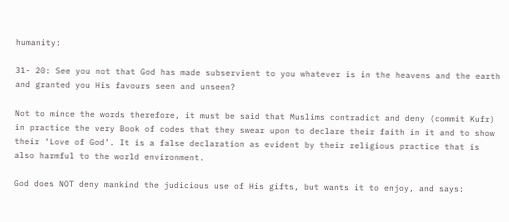humanity:

31- 20: See you not that God has made subservient to you whatever is in the heavens and the earth and granted you His favours seen and unseen?

Not to mince the words therefore, it must be said that Muslims contradict and deny (commit Kufr) in practice the very Book of codes that they swear upon to declare their faith in it and to show their ‘Love of God’. It is a false declaration as evident by their religious practice that is also harmful to the world environment.

God does NOT deny mankind the judicious use of His gifts, but wants it to enjoy, and says: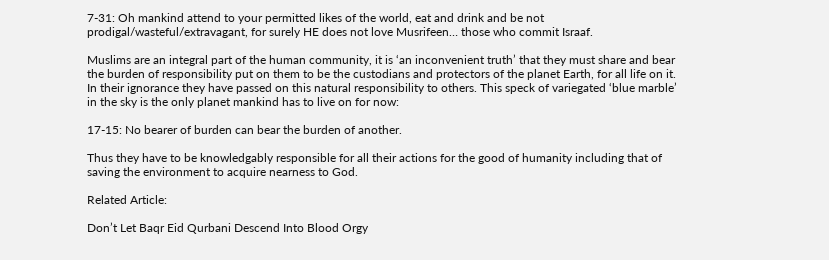7-31: Oh mankind attend to your permitted likes of the world, eat and drink and be not prodigal/wasteful/extravagant, for surely HE does not love Musrifeen… those who commit Israaf.

Muslims are an integral part of the human community, it is ‘an inconvenient truth’ that they must share and bear the burden of responsibility put on them to be the custodians and protectors of the planet Earth, for all life on it. In their ignorance they have passed on this natural responsibility to others. This speck of variegated ‘blue marble’ in the sky is the only planet mankind has to live on for now:

17-15: No bearer of burden can bear the burden of another.

Thus they have to be knowledgably responsible for all their actions for the good of humanity including that of saving the environment to acquire nearness to God.

Related Article:

Don’t Let Baqr Eid Qurbani Descend Into Blood Orgy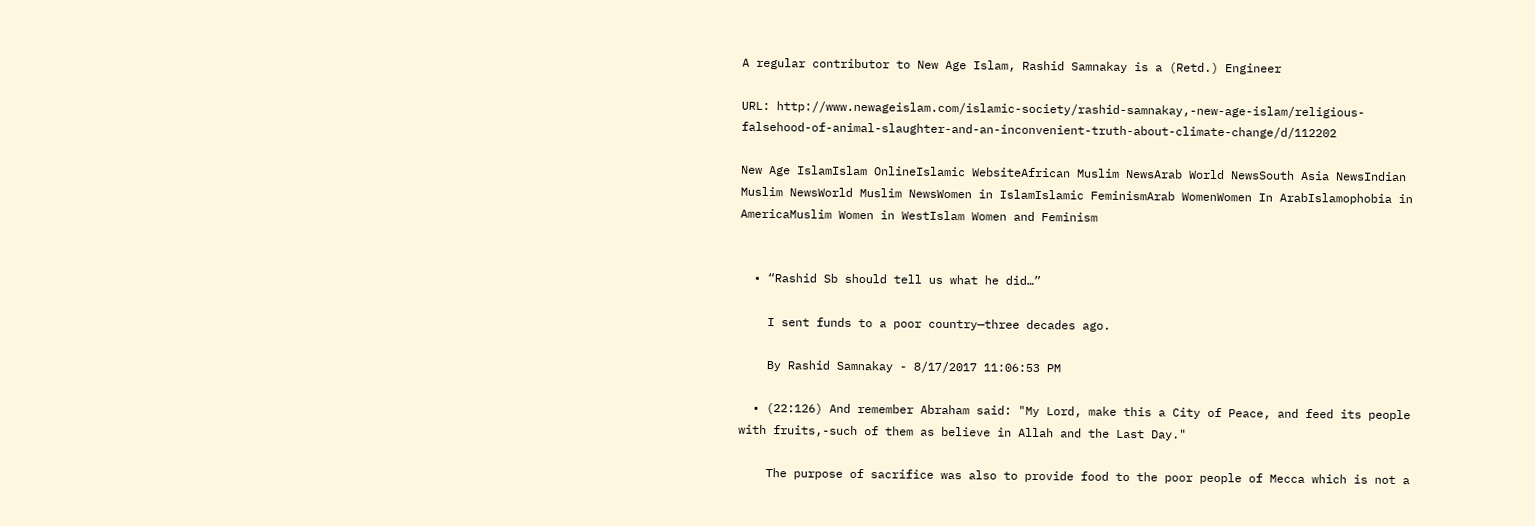A regular contributor to New Age Islam, Rashid Samnakay is a (Retd.) Engineer

URL: http://www.newageislam.com/islamic-society/rashid-samnakay,-new-age-islam/religious-falsehood-of-animal-slaughter-and-an-inconvenient-truth-about-climate-change/d/112202

New Age IslamIslam OnlineIslamic WebsiteAfrican Muslim NewsArab World NewsSouth Asia NewsIndian Muslim NewsWorld Muslim NewsWomen in IslamIslamic FeminismArab WomenWomen In ArabIslamophobia in AmericaMuslim Women in WestIslam Women and Feminism


  • “Rashid Sb should tell us what he did…”

    I sent funds to a poor country—three decades ago.

    By Rashid Samnakay - 8/17/2017 11:06:53 PM

  • (22:126) And remember Abraham said: "My Lord, make this a City of Peace, and feed its people with fruits,-such of them as believe in Allah and the Last Day."

    The purpose of sacrifice was also to provide food to the poor people of Mecca which is not a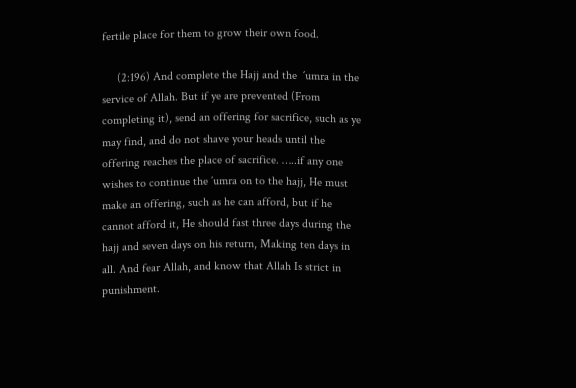fertile place for them to grow their own food.

     (2:196) And complete the Hajj and the  ´umra in the service of Allah. But if ye are prevented (From completing it), send an offering for sacrifice, such as ye may find, and do not shave your heads until the offering reaches the place of sacrifice. …..if any one wishes to continue the ´umra on to the hajj, He must make an offering, such as he can afford, but if he cannot afford it, He should fast three days during the hajj and seven days on his return, Making ten days in all. And fear Allah, and know that Allah Is strict in punishment.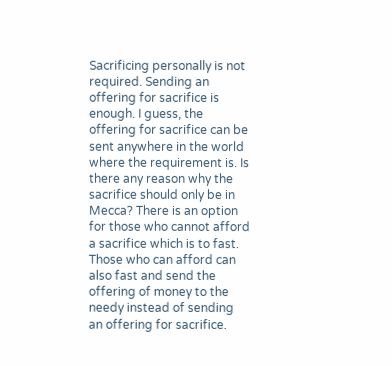Sacrificing personally is not required. Sending an offering for sacrifice is enough. I guess, the offering for sacrifice can be sent anywhere in the world where the requirement is. Is there any reason why the sacrifice should only be in Mecca? There is an option for those who cannot afford a sacrifice which is to fast. Those who can afford can also fast and send the offering of money to the needy instead of sending an offering for sacrifice.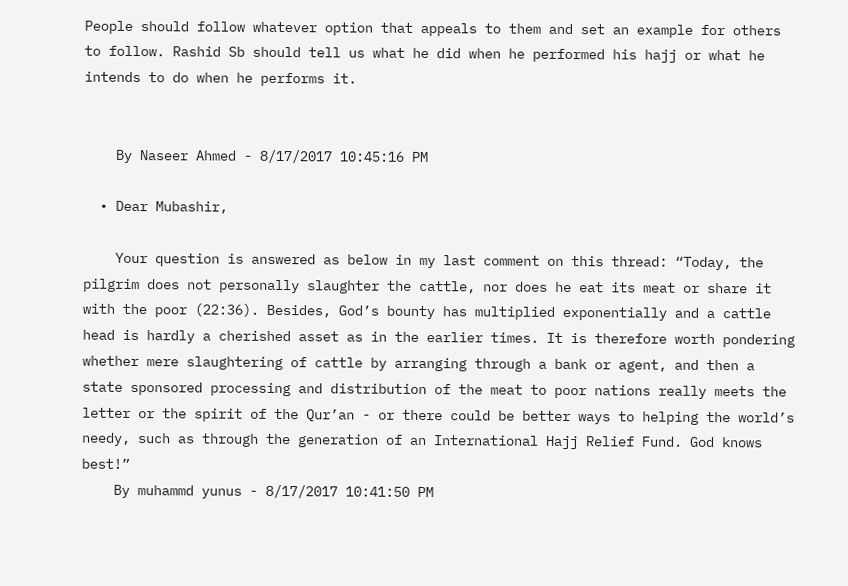People should follow whatever option that appeals to them and set an example for others to follow. Rashid Sb should tell us what he did when he performed his hajj or what he intends to do when he performs it.


    By Naseer Ahmed - 8/17/2017 10:45:16 PM

  • Dear Mubashir,

    Your question is answered as below in my last comment on this thread: “Today, the pilgrim does not personally slaughter the cattle, nor does he eat its meat or share it with the poor (22:36). Besides, God’s bounty has multiplied exponentially and a cattle head is hardly a cherished asset as in the earlier times. It is therefore worth pondering whether mere slaughtering of cattle by arranging through a bank or agent, and then a state sponsored processing and distribution of the meat to poor nations really meets the letter or the spirit of the Qur’an - or there could be better ways to helping the world’s needy, such as through the generation of an International Hajj Relief Fund. God knows best!”
    By muhammd yunus - 8/17/2017 10:41:50 PM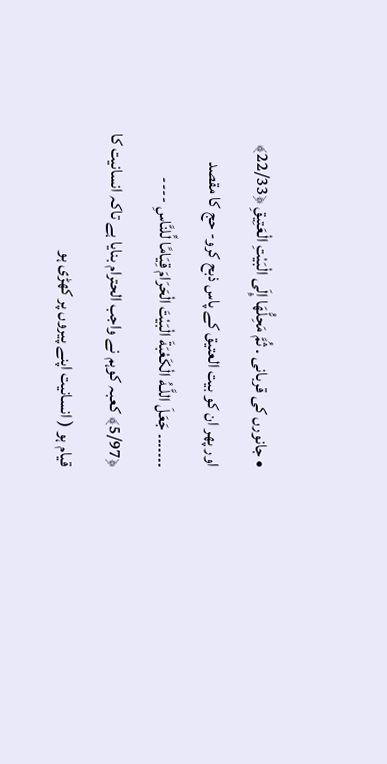• جانورں کی قربانی . ثُمَّ مَحِلُّهَا إِلَى الْبَيْتِ الْعَتِيقِ ﴿22/33﴾ اور پھر ان کو بیت العتیق کے پاس ذبح کرو- حج کا مقصد ۔۔۔۔۔۔۔ جَعَلَ اللَّـهُ الْكَعْبَةَ الْبَيْتَ الْحَرَ‌امَ قِيَامًا لِّلنَّاسِ ---- ﴿5/97﴾ کعبہ کوہم نے واجب الحترام بنایا ہے تاکہ انسانیت کا قیام ہو ( انسانیت اپنے پیروں پر کھڑی ہو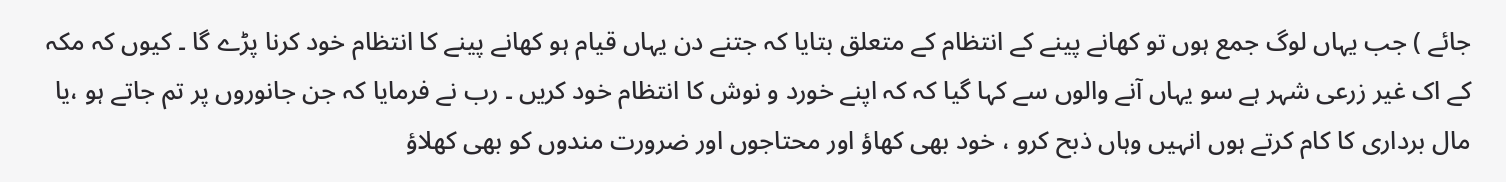جائے ) جب یہاں لوگ جمع ہوں تو کھانے پینے کے انتظام کے متعلق بتایا کہ جتنے دن یہاں قیام ہو کھانے پینے کا انتظام خود کرنا پڑے گا ۔ کیوں کہ مکہ کے اک غیر زرعی شہر ہے سو یہاں آنے والوں سے کہا گیا کہ کہ اپنے خورد و نوش کا انتظام خود کریں ۔ رب نے فرمایا کہ جن جانوروں پر تم جاتے ہو ،یا مال برداری کا کام کرتے ہوں انہیں وہاں ذبح کرو ، خود بھی کھاؤ اور محتاجوں اور ضرورت مندوں کو بھی کھلاؤ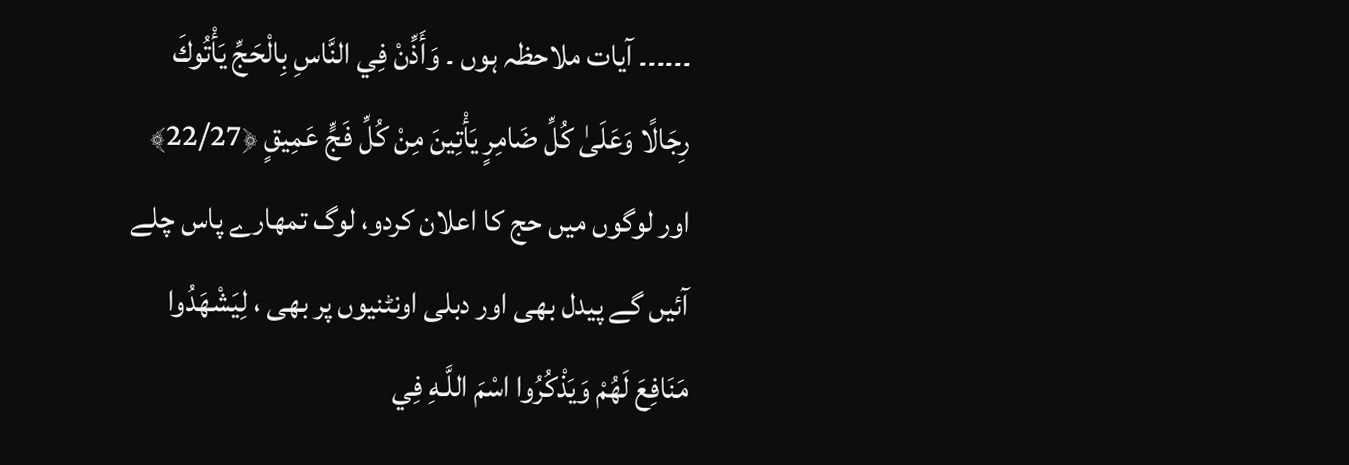۔۔۔۔۔۔ آیات ملاحظہ ہوں ۔ وَأَذِّنْ فِي النَّاسِ بِالْحَجِّ يَأْتُوكَ رِ‌جَالًا وَعَلَىٰ كُلِّ ضَامِرٍ‌ يَأْتِينَ مِنْ كُلِّ فَجٍّ عَمِيقٍ ﴿22/27﴾ اور لوگوں میں حج کا اعلان کردو، لوگ تمھارے پاس چلے آئیں گے پیدل بھی اور دبلی اونٹنیوں پر بھی ، لِيَشْهَدُوا مَنَافِعَ لَهُمْ وَيَذْكُرُ‌وا اسْمَ اللَّـهِ فِي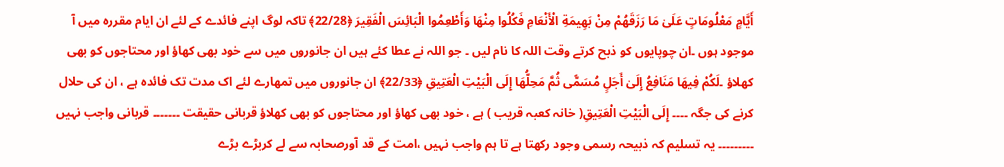أَيَّامٍ مَعْلُومَاتٍ عَلَىٰ مَا رَ‌زَقَهُمْ مِنْ بَهِيمَةِ الْأَنْعَامِ فَكُلُوا مِنْهَا وَأَطْعِمُوا الْبَائِسَ الْفَقِيرَ‌ ﴿22/28﴾ تاکہ لوگ اپنے فائدے کے لئے ان ایام مقررہ میں آ موجود ہوں ۔ان چوپایوں کو ذبح کرتے وقت اللہ کا نام لیں ۔ جو اللہ نے عطا کئے ہیں ان جانوروں میں سے خود بھی کھاؤ اور محتاجوں کو بھی کھلاؤ ۔لَكُمْ فِيهَا مَنَافِعُ إِلَىٰ أَجَلٍ مُسَمًّى ثُمَّ مَحِلُّهَا إِلَى الْبَيْتِ الْعَتِيقِ ﴿22/33﴾ ان جانوروں میں تمھارے لئے اک مدت تک فائدہ ہے ، ان کی حلال کرنے کی جگہ ۔۔۔۔ إِلَى الْبَيْتِ الْعَتِيقِ( خانہ کعبہ قریب ) ہے ، خود بھی کھاؤ اور محتاجوں کو بھی کھلاؤ قربانی حقیقت ۔۔۔۔۔۔۔ قربانی واجب نہیں ۔۔۔۔۔۔۔۔۔ یہ تسلیم کہ ذبیحہ رسمی وجود رکھتا ہے تا ہم واجب نہیں ،امت کے قد آورصحابہ سے لے کربڑے بڑے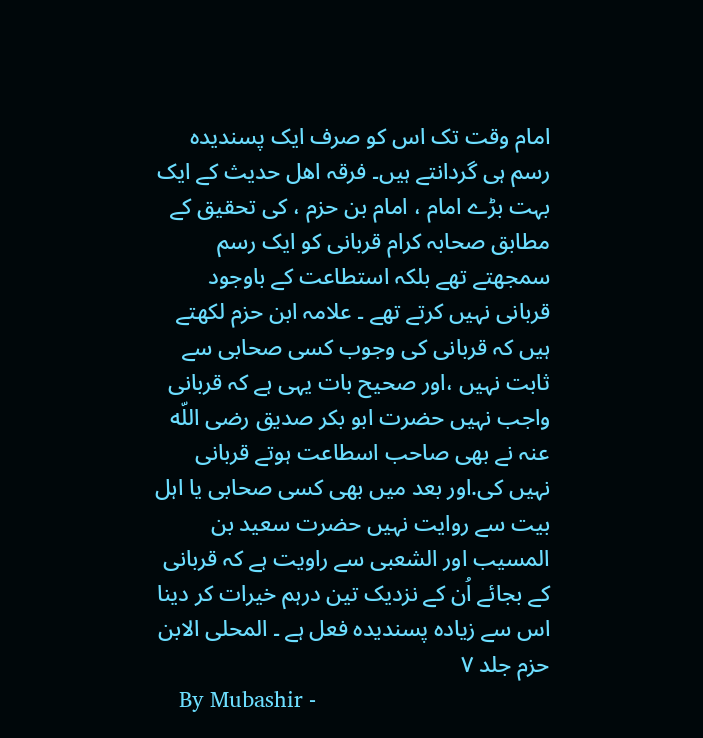امام وقت تک اس کو صرف ایک پسندیدہ رسم ہی گردانتے ہیں۔ فرقہ اھل حدیث کے ایک بہت بڑے امام ، امام بن حزم ، کی تحقیق کے مطابق صحابہ کرام قربانی کو ایک رسم سمجھتے تھے بلکہ استطاعت کے باوجود قربانی نہیں کرتے تھے ۔ علامہ ابن حزم لکھتے ہیں کہ قربانی کی وجوب کسی صحابی سے ثابت نہیں ،اور صحیح بات یہی ہے کہ قربانی واجب نہیں حضرت ابو بکر صدیق رضی اللّه عنہ نے بھی صاحب اسطاعت ہوتے قربانی نہیں کی.اور بعد میں بھی کسی صحابی یا اہل بیت سے روایت نہیں حضرت سعید بن المسیب اور الشعبی سے راویت ہے کہ قربانی کے بجائے اُن کے نزدیک تین درہم خیرات کر دینا اس سے زیادہ پسندیدہ فعل ہے ۔ المحلی الابن حزم جلد ۷
    By Mubashir -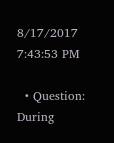8/17/2017 7:43:53 PM

  • Question: During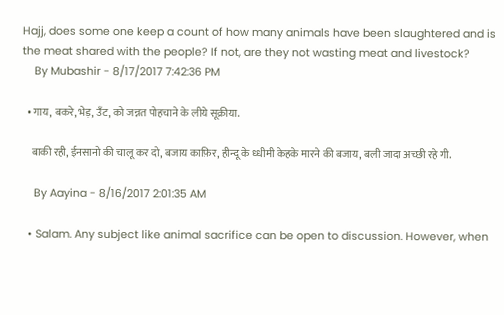Hajj, does some one keep a count of how many animals have been slaughtered and is the meat shared with the people? If not, are they not wasting meat and livestock?
    By Mubashir - 8/17/2017 7:42:36 PM

  • गाय, बकरे, भेड़, उँट, को जन्नत पोहचाने के लीये सूक्रीया.

    बाकी रही, ईनसानो की चालू कर दो, बजाय काफ़िर, हीन्दू के ध्धीमी केहके मारने की बजाय, बली जादा अच्छी रहे गी.

    By Aayina - 8/16/2017 2:01:35 AM

  • Salam. Any subject like animal sacrifice can be open to discussion. However, when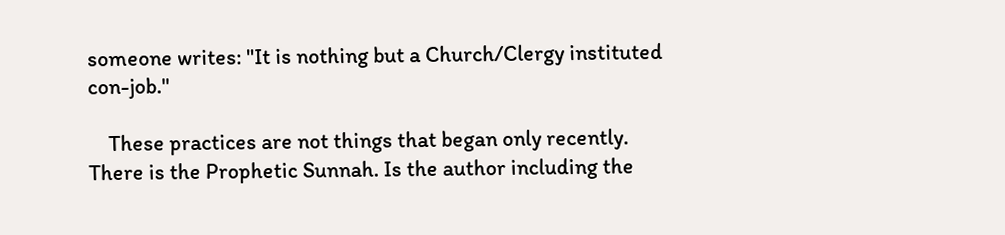someone writes: "It is nothing but a Church/Clergy instituted con-job."

    These practices are not things that began only recently. There is the Prophetic Sunnah. Is the author including the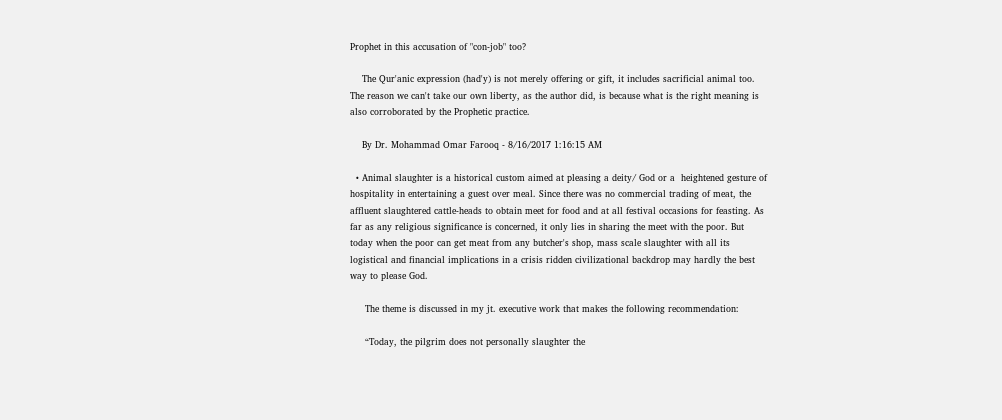Prophet in this accusation of "con-job" too?

    The Qur'anic expression (had'y) is not merely offering or gift, it includes sacrificial animal too. The reason we can't take our own liberty, as the author did, is because what is the right meaning is also corroborated by the Prophetic practice.

    By Dr. Mohammad Omar Farooq - 8/16/2017 1:16:15 AM

  • Animal slaughter is a historical custom aimed at pleasing a deity/ God or a  heightened gesture of hospitality in entertaining a guest over meal. Since there was no commercial trading of meat, the affluent slaughtered cattle-heads to obtain meet for food and at all festival occasions for feasting. As far as any religious significance is concerned, it only lies in sharing the meet with the poor. But today when the poor can get meat from any butcher's shop, mass scale slaughter with all its logistical and financial implications in a crisis ridden civilizational backdrop may hardly the best way to please God.

     The theme is discussed in my jt. executive work that makes the following recommendation:

     “Today, the pilgrim does not personally slaughter the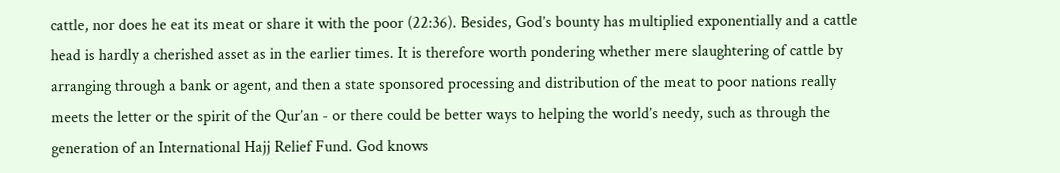cattle, nor does he eat its meat or share it with the poor (22:36). Besides, God’s bounty has multiplied exponentially and a cattle head is hardly a cherished asset as in the earlier times. It is therefore worth pondering whether mere slaughtering of cattle by arranging through a bank or agent, and then a state sponsored processing and distribution of the meat to poor nations really meets the letter or the spirit of the Qur’an - or there could be better ways to helping the world’s needy, such as through the generation of an International Hajj Relief Fund. God knows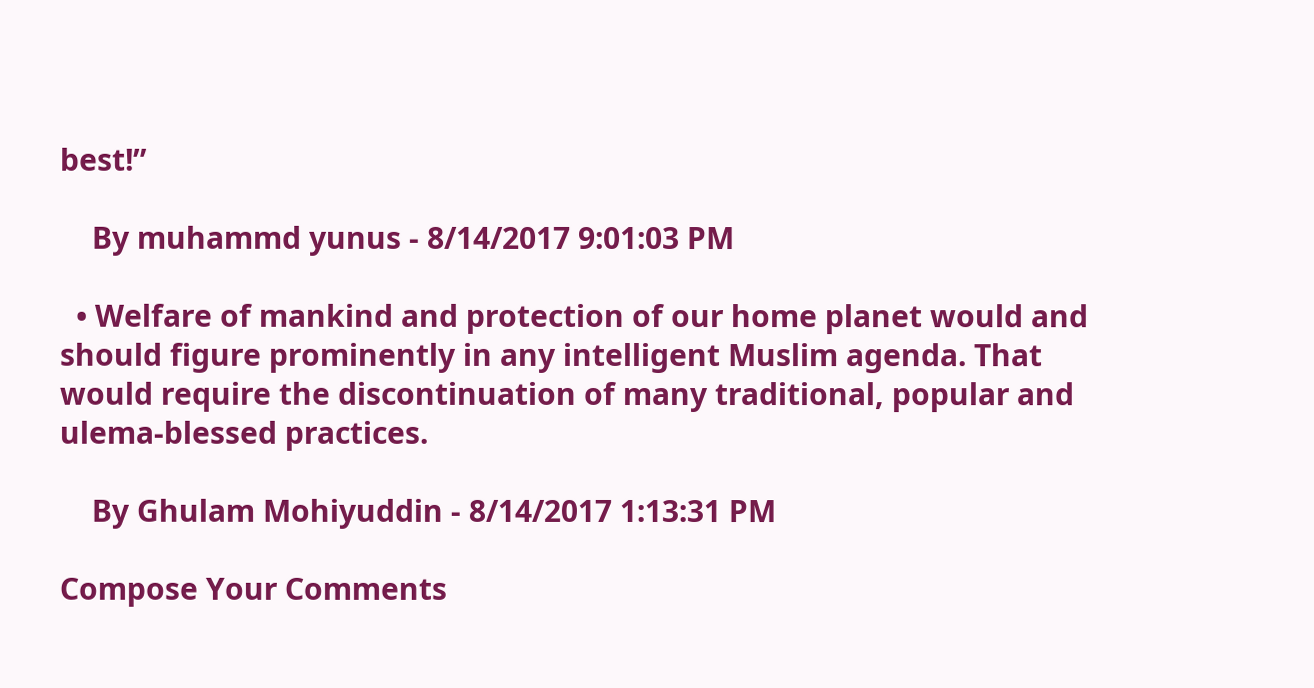best!”

    By muhammd yunus - 8/14/2017 9:01:03 PM

  • Welfare of mankind and protection of our home planet would and should figure prominently in any intelligent Muslim agenda. That would require the discontinuation of many traditional, popular and ulema-blessed practices.

    By Ghulam Mohiyuddin - 8/14/2017 1:13:31 PM

Compose Your Comments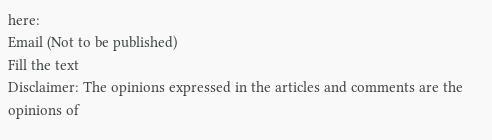here:
Email (Not to be published)
Fill the text
Disclaimer: The opinions expressed in the articles and comments are the opinions of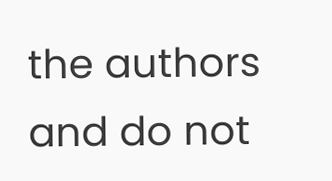the authors and do not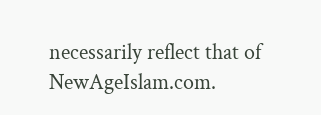necessarily reflect that of NewAgeIslam.com.